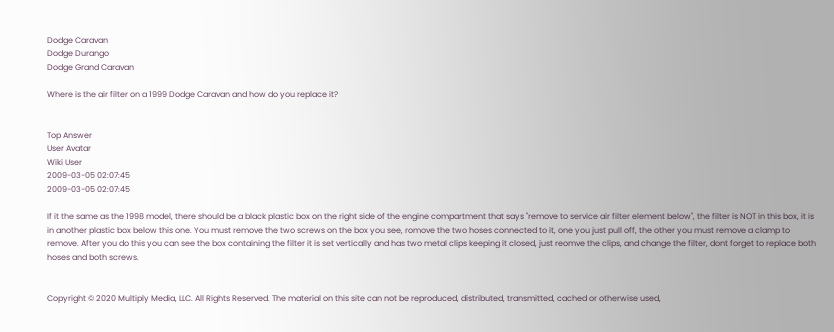Dodge Caravan
Dodge Durango
Dodge Grand Caravan

Where is the air filter on a 1999 Dodge Caravan and how do you replace it?


Top Answer
User Avatar
Wiki User
2009-03-05 02:07:45
2009-03-05 02:07:45

If it the same as the 1998 model, there should be a black plastic box on the right side of the engine compartment that says "remove to service air filter element below", the filter is NOT in this box, it is in another plastic box below this one. You must remove the two screws on the box you see, romove the two hoses connected to it, one you just pull off, the other you must remove a clamp to remove. After you do this you can see the box containing the filter it is set vertically and has two metal clips keeping it closed, just reomve the clips, and change the filter, dont forget to replace both hoses and both screws.


Copyright © 2020 Multiply Media, LLC. All Rights Reserved. The material on this site can not be reproduced, distributed, transmitted, cached or otherwise used,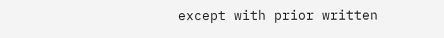except with prior written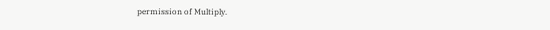permission of Multiply.